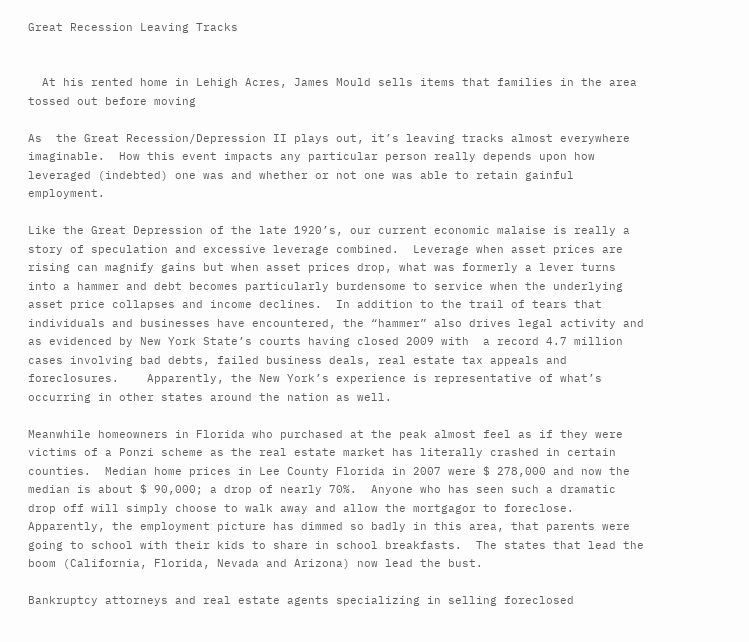Great Recession Leaving Tracks


  At his rented home in Lehigh Acres, James Mould sells items that families in the area tossed out before moving

As  the Great Recession/Depression II plays out, it’s leaving tracks almost everywhere imaginable.  How this event impacts any particular person really depends upon how leveraged (indebted) one was and whether or not one was able to retain gainful employment.

Like the Great Depression of the late 1920’s, our current economic malaise is really a story of speculation and excessive leverage combined.  Leverage when asset prices are rising can magnify gains but when asset prices drop, what was formerly a lever turns into a hammer and debt becomes particularly burdensome to service when the underlying asset price collapses and income declines.  In addition to the trail of tears that individuals and businesses have encountered, the “hammer” also drives legal activity and as evidenced by New York State’s courts having closed 2009 with  a record 4.7 million cases involving bad debts, failed business deals, real estate tax appeals and foreclosures.    Apparently, the New York’s experience is representative of what’s occurring in other states around the nation as well.

Meanwhile homeowners in Florida who purchased at the peak almost feel as if they were victims of a Ponzi scheme as the real estate market has literally crashed in certain counties.  Median home prices in Lee County Florida in 2007 were $ 278,000 and now the median is about $ 90,000; a drop of nearly 70%.  Anyone who has seen such a dramatic drop off will simply choose to walk away and allow the mortgagor to foreclose.  Apparently, the employment picture has dimmed so badly in this area, that parents were going to school with their kids to share in school breakfasts.  The states that lead the boom (California, Florida, Nevada and Arizona) now lead the bust.

Bankruptcy attorneys and real estate agents specializing in selling foreclosed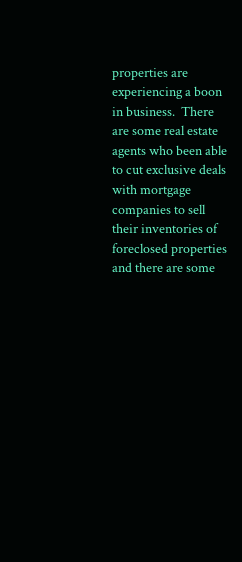properties are experiencing a boon in business.  There are some real estate agents who been able to cut exclusive deals with mortgage companies to sell their inventories of foreclosed properties and there are some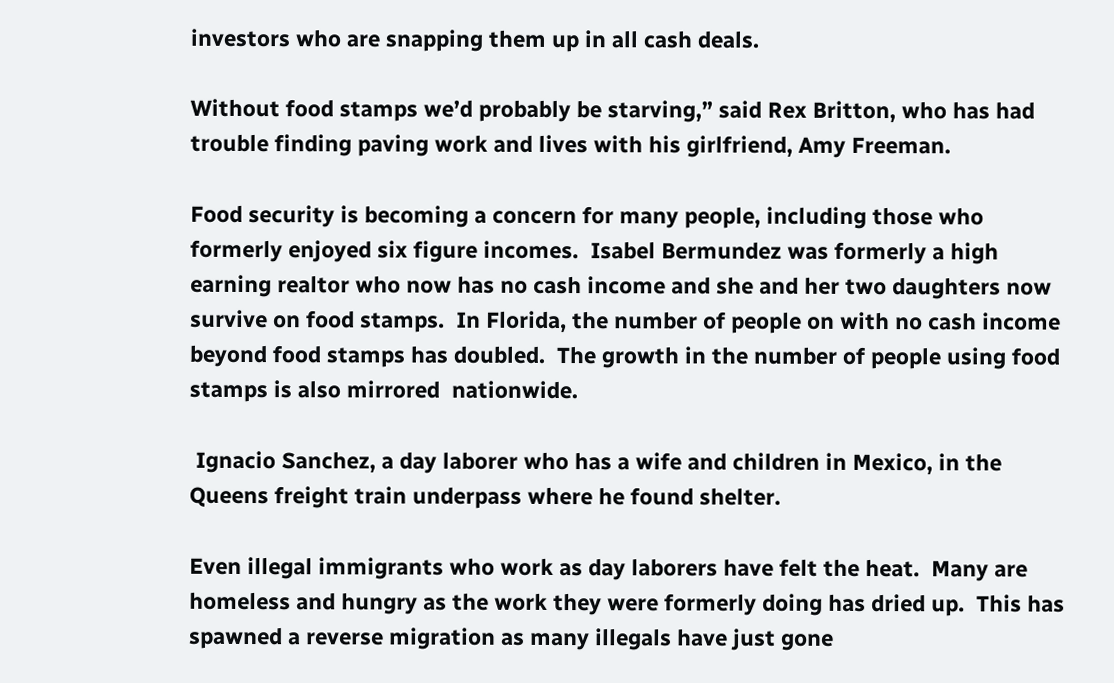investors who are snapping them up in all cash deals.

Without food stamps we’d probably be starving,” said Rex Britton, who has had trouble finding paving work and lives with his girlfriend, Amy Freeman.

Food security is becoming a concern for many people, including those who formerly enjoyed six figure incomes.  Isabel Bermundez was formerly a high earning realtor who now has no cash income and she and her two daughters now survive on food stamps.  In Florida, the number of people on with no cash income beyond food stamps has doubled.  The growth in the number of people using food stamps is also mirrored  nationwide.

 Ignacio Sanchez, a day laborer who has a wife and children in Mexico, in the Queens freight train underpass where he found shelter.

Even illegal immigrants who work as day laborers have felt the heat.  Many are homeless and hungry as the work they were formerly doing has dried up.  This has spawned a reverse migration as many illegals have just gone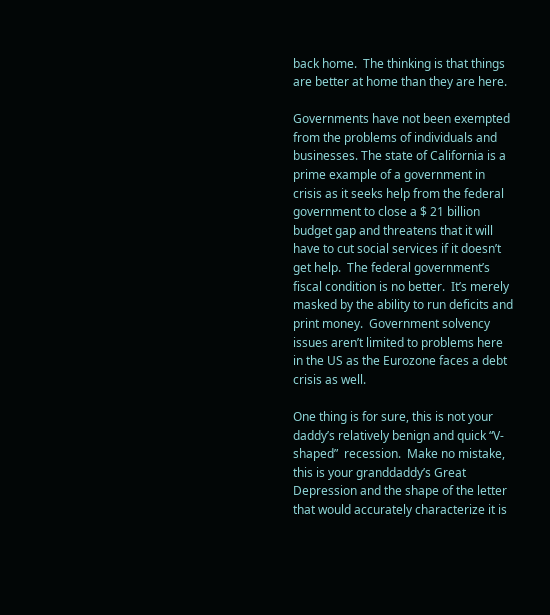back home.  The thinking is that things are better at home than they are here.

Governments have not been exempted from the problems of individuals and businesses. The state of California is a prime example of a government in crisis as it seeks help from the federal government to close a $ 21 billion budget gap and threatens that it will have to cut social services if it doesn’t get help.  The federal government’s fiscal condition is no better.  It’s merely masked by the ability to run deficits and print money.  Government solvency issues aren’t limited to problems here in the US as the Eurozone faces a debt crisis as well.

One thing is for sure, this is not your daddy’s relatively benign and quick “V-shaped”  recession.  Make no mistake, this is your granddaddy’s Great Depression and the shape of the letter that would accurately characterize it is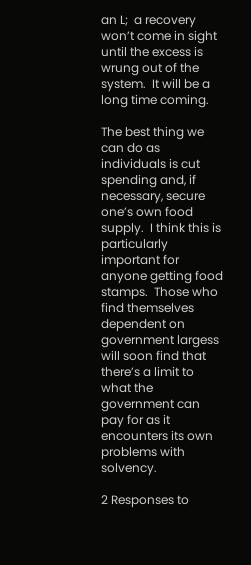an L;  a recovery won’t come in sight until the excess is wrung out of the system.  It will be a long time coming.

The best thing we can do as individuals is cut spending and, if necessary, secure one’s own food supply.  I think this is particularly important for anyone getting food stamps.  Those who find themselves dependent on government largess will soon find that there’s a limit to what the government can pay for as it encounters its own problems with solvency.

2 Responses to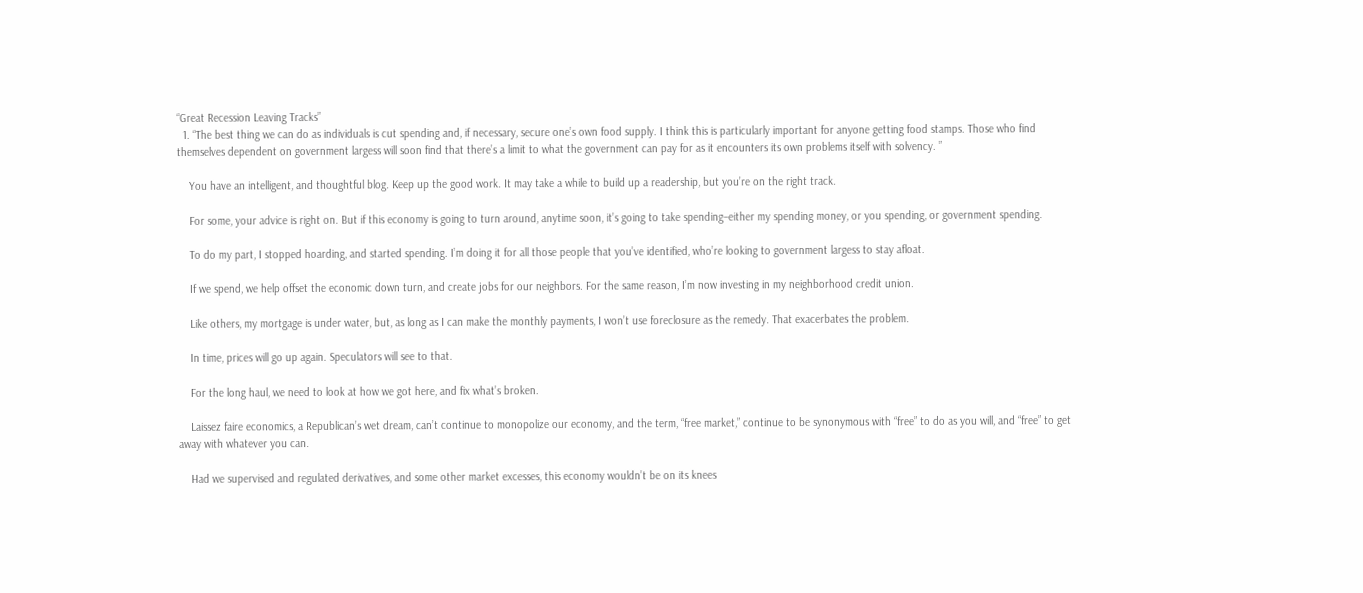“Great Recession Leaving Tracks”
  1. “The best thing we can do as individuals is cut spending and, if necessary, secure one’s own food supply. I think this is particularly important for anyone getting food stamps. Those who find themselves dependent on government largess will soon find that there’s a limit to what the government can pay for as it encounters its own problems itself with solvency. ”

    You have an intelligent, and thoughtful blog. Keep up the good work. It may take a while to build up a readership, but you’re on the right track.

    For some, your advice is right on. But if this economy is going to turn around, anytime soon, it’s going to take spending–either my spending money, or you spending, or government spending.

    To do my part, I stopped hoarding, and started spending. I’m doing it for all those people that you’ve identified, who’re looking to government largess to stay afloat.

    If we spend, we help offset the economic down turn, and create jobs for our neighbors. For the same reason, I’m now investing in my neighborhood credit union.

    Like others, my mortgage is under water, but, as long as I can make the monthly payments, I won’t use foreclosure as the remedy. That exacerbates the problem.

    In time, prices will go up again. Speculators will see to that.

    For the long haul, we need to look at how we got here, and fix what’s broken.

    Laissez faire economics, a Republican’s wet dream, can’t continue to monopolize our economy, and the term, “free market,” continue to be synonymous with “free” to do as you will, and “free” to get away with whatever you can.

    Had we supervised and regulated derivatives, and some other market excesses, this economy wouldn’t be on its knees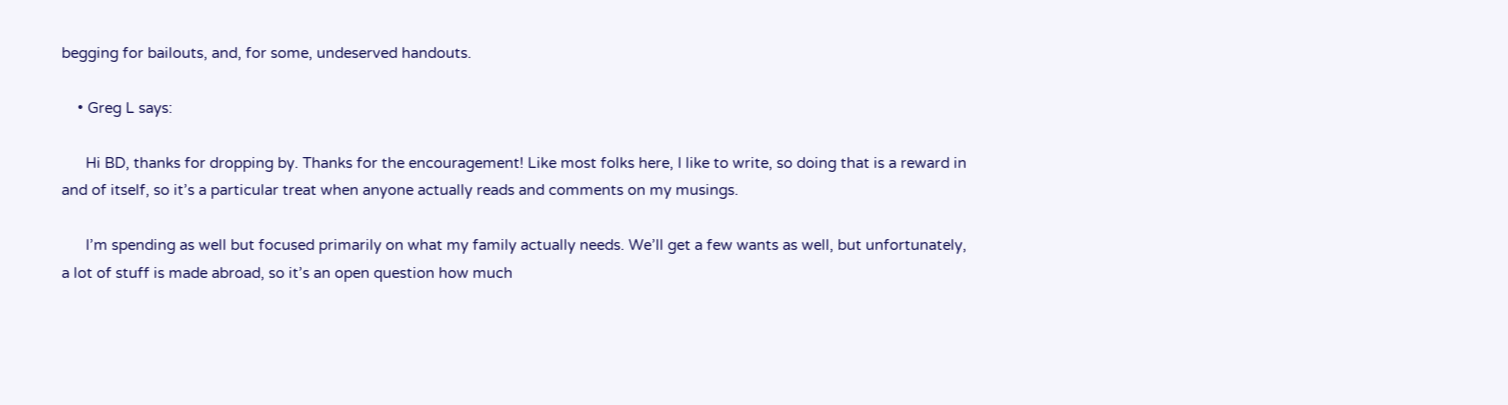begging for bailouts, and, for some, undeserved handouts.

    • Greg L says:

      Hi BD, thanks for dropping by. Thanks for the encouragement! Like most folks here, I like to write, so doing that is a reward in and of itself, so it’s a particular treat when anyone actually reads and comments on my musings.

      I’m spending as well but focused primarily on what my family actually needs. We’ll get a few wants as well, but unfortunately, a lot of stuff is made abroad, so it’s an open question how much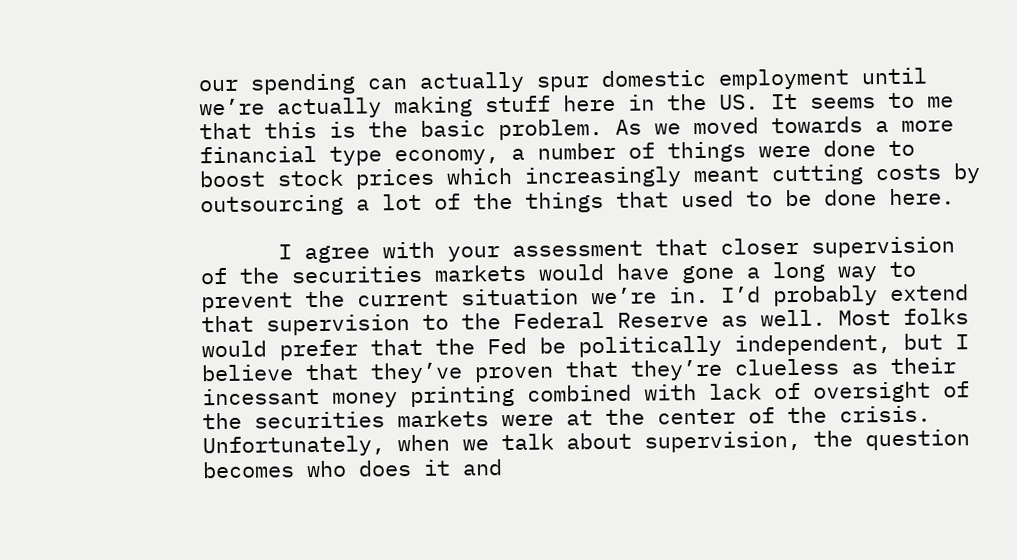our spending can actually spur domestic employment until we’re actually making stuff here in the US. It seems to me that this is the basic problem. As we moved towards a more financial type economy, a number of things were done to boost stock prices which increasingly meant cutting costs by outsourcing a lot of the things that used to be done here.

      I agree with your assessment that closer supervision of the securities markets would have gone a long way to prevent the current situation we’re in. I’d probably extend that supervision to the Federal Reserve as well. Most folks would prefer that the Fed be politically independent, but I believe that they’ve proven that they’re clueless as their incessant money printing combined with lack of oversight of the securities markets were at the center of the crisis. Unfortunately, when we talk about supervision, the question becomes who does it and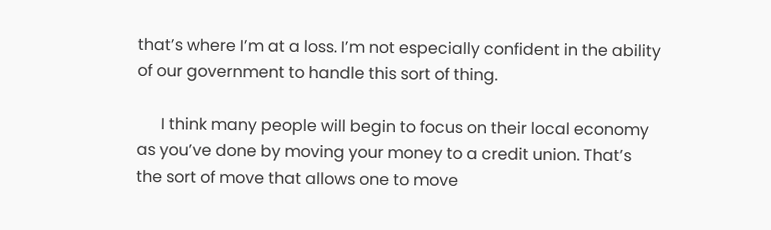that’s where I’m at a loss. I’m not especially confident in the ability of our government to handle this sort of thing.

      I think many people will begin to focus on their local economy as you’ve done by moving your money to a credit union. That’s the sort of move that allows one to move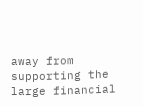away from supporting the large financial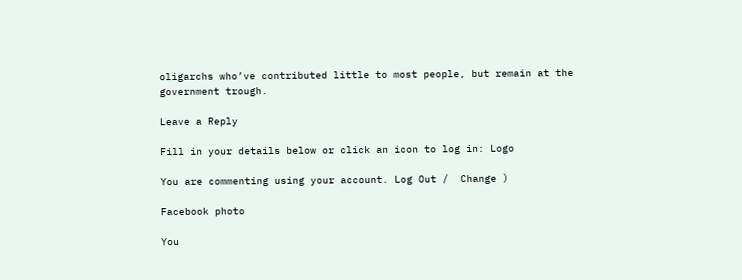oligarchs who’ve contributed little to most people, but remain at the government trough.

Leave a Reply

Fill in your details below or click an icon to log in: Logo

You are commenting using your account. Log Out /  Change )

Facebook photo

You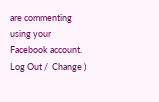are commenting using your Facebook account. Log Out /  Change )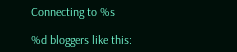Connecting to %s

%d bloggers like this: